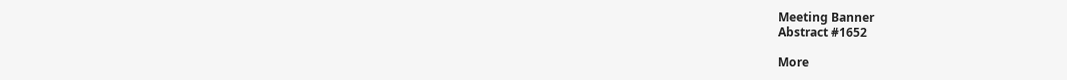Meeting Banner
Abstract #1652

More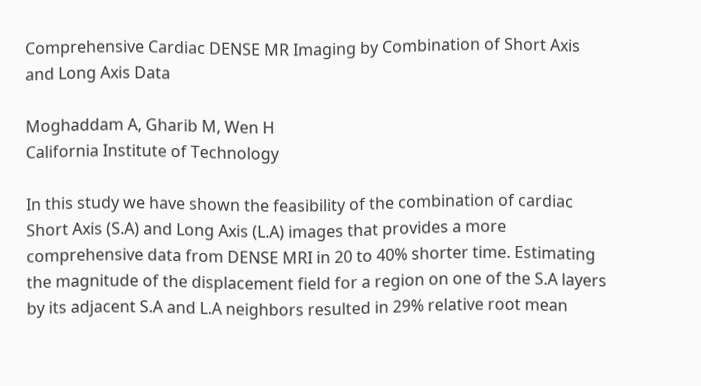Comprehensive Cardiac DENSE MR Imaging by Combination of Short Axis and Long Axis Data

Moghaddam A, Gharib M, Wen H
California Institute of Technology

In this study we have shown the feasibility of the combination of cardiac Short Axis (S.A) and Long Axis (L.A) images that provides a more comprehensive data from DENSE MRI in 20 to 40% shorter time. Estimating the magnitude of the displacement field for a region on one of the S.A layers by its adjacent S.A and L.A neighbors resulted in 29% relative root mean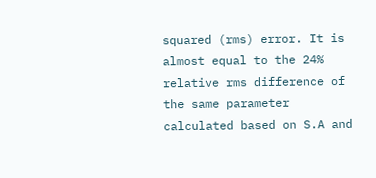squared (rms) error. It is almost equal to the 24% relative rms difference of the same parameter calculated based on S.A and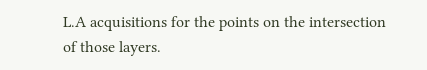L.A acquisitions for the points on the intersection of those layers.